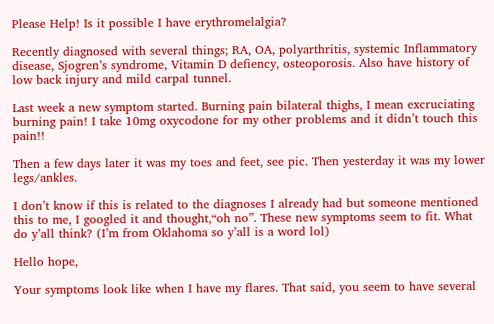Please Help! Is it possible I have erythromelalgia?

Recently diagnosed with several things; RA, OA, polyarthritis, systemic Inflammatory disease, Sjogren’s syndrome, Vitamin D defiency, osteoporosis. Also have history of low back injury and mild carpal tunnel.

Last week a new symptom started. Burning pain bilateral thighs, I mean excruciating burning pain! I take 10mg oxycodone for my other problems and it didn’t touch this pain!!

Then a few days later it was my toes and feet, see pic. Then yesterday it was my lower legs/ankles.

I don’t know if this is related to the diagnoses I already had but someone mentioned this to me, I googled it and thought,“oh no”. These new symptoms seem to fit. What do y’all think? (I’m from Oklahoma so y’all is a word lol)

Hello hope,

Your symptoms look like when I have my flares. That said, you seem to have several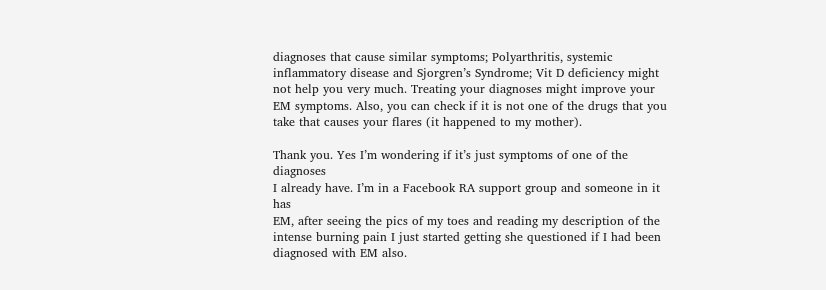diagnoses that cause similar symptoms; Polyarthritis, systemic inflammatory disease and Sjorgren’s Syndrome; Vit D deficiency might not help you very much. Treating your diagnoses might improve your EM symptoms. Also, you can check if it is not one of the drugs that you take that causes your flares (it happened to my mother).

Thank you. Yes I’m wondering if it’s just symptoms of one of the diagnoses
I already have. I’m in a Facebook RA support group and someone in it has
EM, after seeing the pics of my toes and reading my description of the
intense burning pain I just started getting she questioned if I had been
diagnosed with EM also.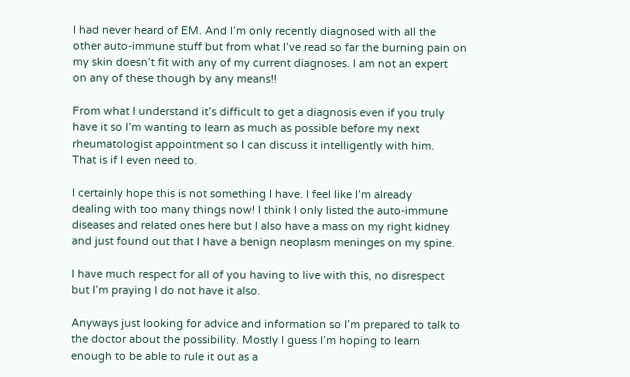I had never heard of EM. And I’m only recently diagnosed with all the
other auto-immune stuff but from what I’ve read so far the burning pain on
my skin doesn’t fit with any of my current diagnoses. I am not an expert
on any of these though by any means!!

From what I understand it’s difficult to get a diagnosis even if you truly
have it so I’m wanting to learn as much as possible before my next
rheumatologist appointment so I can discuss it intelligently with him.
That is if I even need to.

I certainly hope this is not something I have. I feel like I’m already
dealing with too many things now! I think I only listed the auto-immune
diseases and related ones here but I also have a mass on my right kidney
and just found out that I have a benign neoplasm meninges on my spine.

I have much respect for all of you having to live with this, no disrespect
but I’m praying I do not have it also.

Anyways just looking for advice and information so I’m prepared to talk to
the doctor about the possibility. Mostly I guess I’m hoping to learn
enough to be able to rule it out as a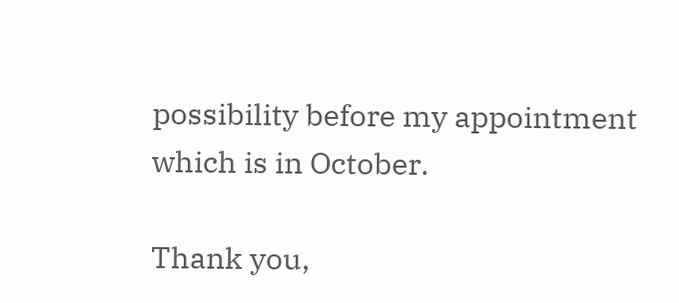possibility before my appointment
which is in October.

Thank you,